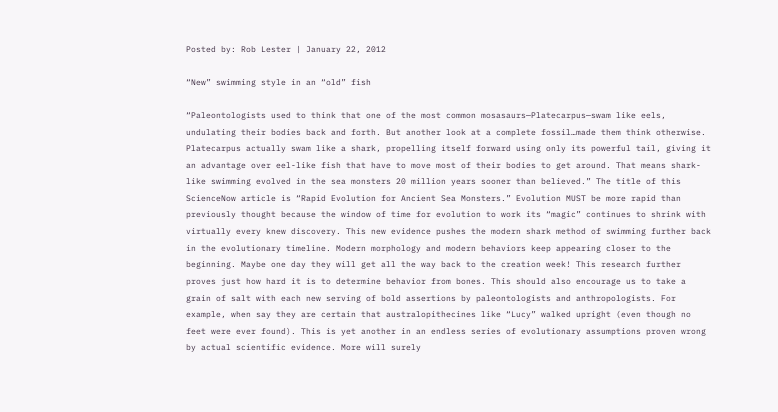Posted by: Rob Lester | January 22, 2012

“New” swimming style in an “old” fish

“Paleontologists used to think that one of the most common mosasaurs—Platecarpus—swam like eels, undulating their bodies back and forth. But another look at a complete fossil…made them think otherwise. Platecarpus actually swam like a shark, propelling itself forward using only its powerful tail, giving it an advantage over eel-like fish that have to move most of their bodies to get around. That means shark-like swimming evolved in the sea monsters 20 million years sooner than believed.” The title of this ScienceNow article is “Rapid Evolution for Ancient Sea Monsters.” Evolution MUST be more rapid than previously thought because the window of time for evolution to work its “magic” continues to shrink with virtually every knew discovery. This new evidence pushes the modern shark method of swimming further back in the evolutionary timeline. Modern morphology and modern behaviors keep appearing closer to the beginning. Maybe one day they will get all the way back to the creation week! This research further proves just how hard it is to determine behavior from bones. This should also encourage us to take a grain of salt with each new serving of bold assertions by paleontologists and anthropologists. For example, when say they are certain that australopithecines like “Lucy” walked upright (even though no feet were ever found). This is yet another in an endless series of evolutionary assumptions proven wrong by actual scientific evidence. More will surely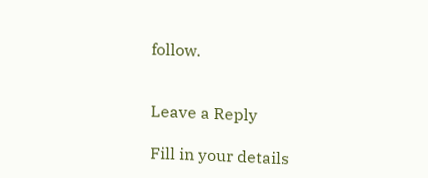follow.


Leave a Reply

Fill in your details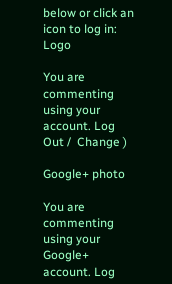below or click an icon to log in: Logo

You are commenting using your account. Log Out /  Change )

Google+ photo

You are commenting using your Google+ account. Log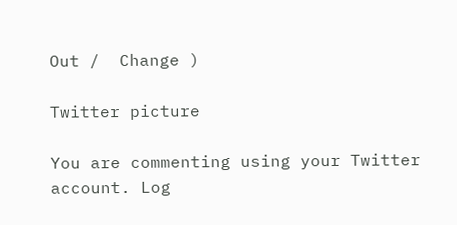Out /  Change )

Twitter picture

You are commenting using your Twitter account. Log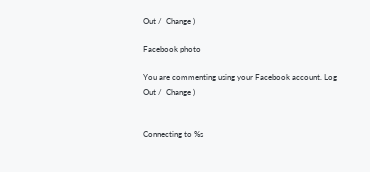Out /  Change )

Facebook photo

You are commenting using your Facebook account. Log Out /  Change )


Connecting to %s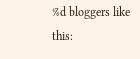%d bloggers like this: